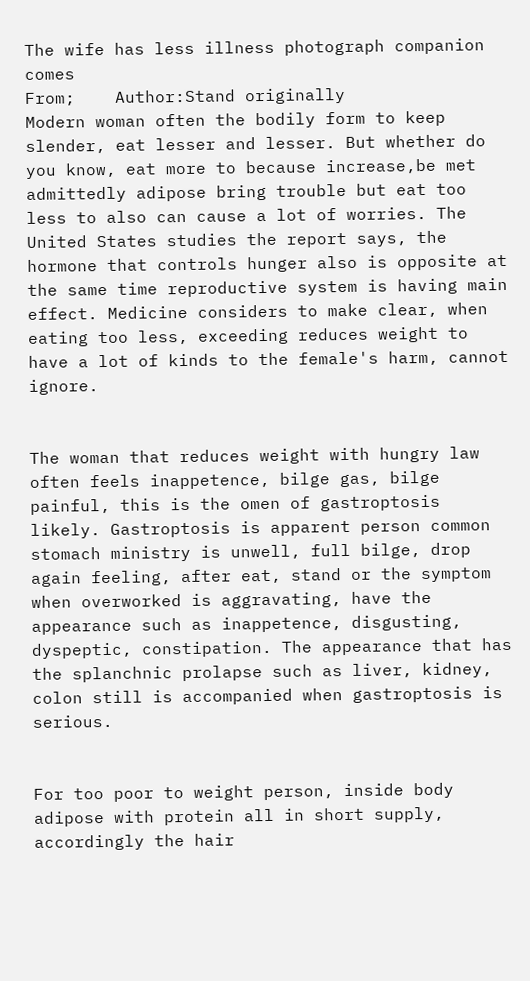The wife has less illness photograph companion comes
From;    Author:Stand originally
Modern woman often the bodily form to keep slender, eat lesser and lesser. But whether do you know, eat more to because increase,be met admittedly adipose bring trouble but eat too less to also can cause a lot of worries. The United States studies the report says, the hormone that controls hunger also is opposite at the same time reproductive system is having main effect. Medicine considers to make clear, when eating too less, exceeding reduces weight to have a lot of kinds to the female's harm, cannot ignore.


The woman that reduces weight with hungry law often feels inappetence, bilge gas, bilge painful, this is the omen of gastroptosis likely. Gastroptosis is apparent person common stomach ministry is unwell, full bilge, drop again feeling, after eat, stand or the symptom when overworked is aggravating, have the appearance such as inappetence, disgusting, dyspeptic, constipation. The appearance that has the splanchnic prolapse such as liver, kidney, colon still is accompanied when gastroptosis is serious.


For too poor to weight person, inside body adipose with protein all in short supply, accordingly the hair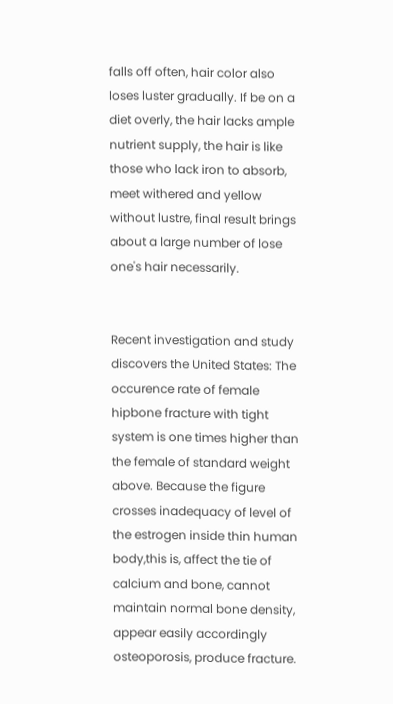falls off often, hair color also loses luster gradually. If be on a diet overly, the hair lacks ample nutrient supply, the hair is like those who lack iron to absorb, meet withered and yellow without lustre, final result brings about a large number of lose one's hair necessarily.


Recent investigation and study discovers the United States: The occurence rate of female hipbone fracture with tight system is one times higher than the female of standard weight above. Because the figure crosses inadequacy of level of the estrogen inside thin human body,this is, affect the tie of calcium and bone, cannot maintain normal bone density, appear easily accordingly osteoporosis, produce fracture.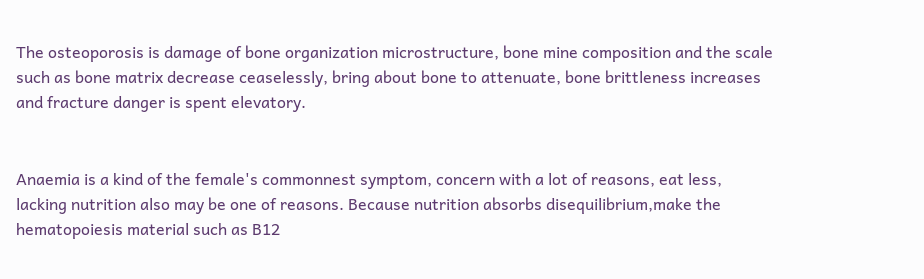The osteoporosis is damage of bone organization microstructure, bone mine composition and the scale such as bone matrix decrease ceaselessly, bring about bone to attenuate, bone brittleness increases and fracture danger is spent elevatory.


Anaemia is a kind of the female's commonnest symptom, concern with a lot of reasons, eat less, lacking nutrition also may be one of reasons. Because nutrition absorbs disequilibrium,make the hematopoiesis material such as B12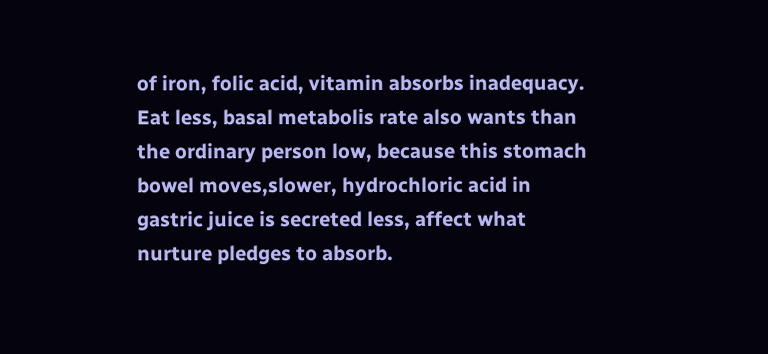of iron, folic acid, vitamin absorbs inadequacy. Eat less, basal metabolis rate also wants than the ordinary person low, because this stomach bowel moves,slower, hydrochloric acid in gastric juice is secreted less, affect what nurture pledges to absorb.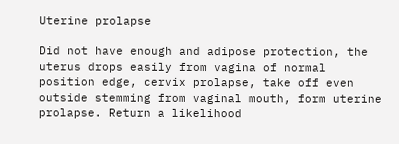Uterine prolapse

Did not have enough and adipose protection, the uterus drops easily from vagina of normal position edge, cervix prolapse, take off even outside stemming from vaginal mouth, form uterine prolapse. Return a likelihood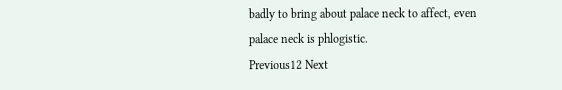badly to bring about palace neck to affect, even palace neck is phlogistic.
Previous12 Next